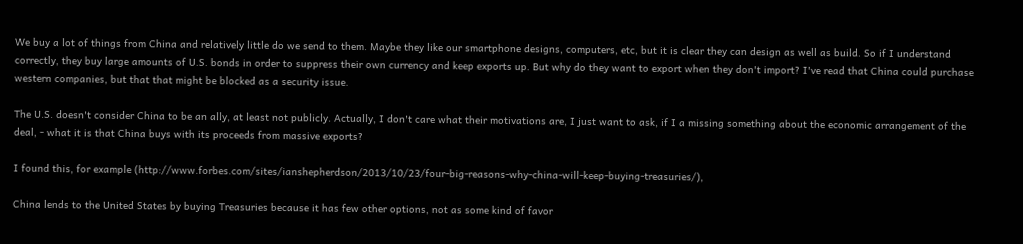We buy a lot of things from China and relatively little do we send to them. Maybe they like our smartphone designs, computers, etc, but it is clear they can design as well as build. So if I understand correctly, they buy large amounts of U.S. bonds in order to suppress their own currency and keep exports up. But why do they want to export when they don't import? I've read that China could purchase western companies, but that that might be blocked as a security issue.

The U.S. doesn't consider China to be an ally, at least not publicly. Actually, I don't care what their motivations are, I just want to ask, if I a missing something about the economic arrangement of the deal, - what it is that China buys with its proceeds from massive exports?

I found this, for example (http://www.forbes.com/sites/ianshepherdson/2013/10/23/four-big-reasons-why-china-will-keep-buying-treasuries/),

China lends to the United States by buying Treasuries because it has few other options, not as some kind of favor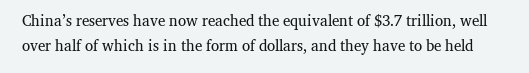China’s reserves have now reached the equivalent of $3.7 trillion, well over half of which is in the form of dollars, and they have to be held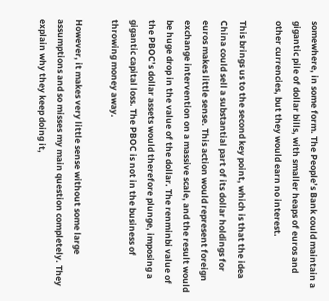somewhere, in some form. The People’s Bank could maintain a gigantic pile of dollar bills, with smaller heaps of euros and other currencies, but they would earn no interest.

This brings us to the second key point, which is that the idea China could sell a substantial part of its dollar holdings for euros makes little sense. This action would represent foreign exchange intervention on a massive scale, and the result would be huge drop in the value of the dollar. The renminbi value of the PBOC’s dollar assets would therefore plunge, imposing a gigantic capital loss. The PBOC is not in the business of throwing money away.

However, it makes very little sense without some large assumptions and so misses my main question completely. They explain why they keep doing it,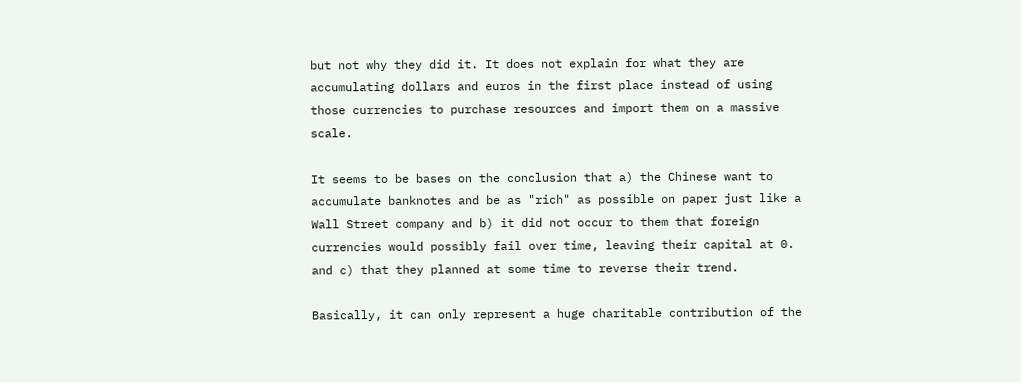but not why they did it. It does not explain for what they are accumulating dollars and euros in the first place instead of using those currencies to purchase resources and import them on a massive scale.

It seems to be bases on the conclusion that a) the Chinese want to accumulate banknotes and be as "rich" as possible on paper just like a Wall Street company and b) it did not occur to them that foreign currencies would possibly fail over time, leaving their capital at 0. and c) that they planned at some time to reverse their trend.

Basically, it can only represent a huge charitable contribution of the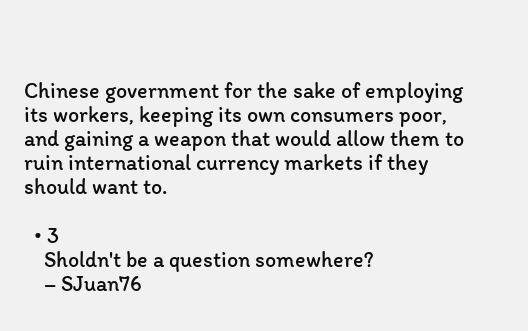Chinese government for the sake of employing its workers, keeping its own consumers poor, and gaining a weapon that would allow them to ruin international currency markets if they should want to.

  • 3
    Sholdn't be a question somewhere?
    – SJuan76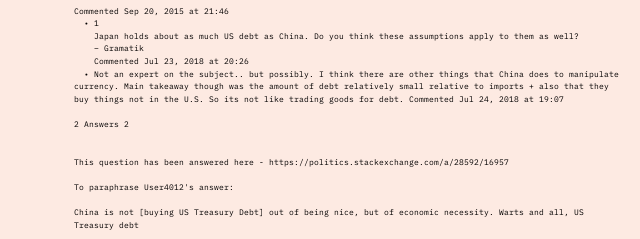Commented Sep 20, 2015 at 21:46
  • 1
    Japan holds about as much US debt as China. Do you think these assumptions apply to them as well?
    – Gramatik
    Commented Jul 23, 2018 at 20:26
  • Not an expert on the subject.. but possibly. I think there are other things that China does to manipulate currency. Main takeaway though was the amount of debt relatively small relative to imports + also that they buy things not in the U.S. So its not like trading goods for debt. Commented Jul 24, 2018 at 19:07

2 Answers 2


This question has been answered here - https://politics.stackexchange.com/a/28592/16957

To paraphrase User4012's answer:

China is not [buying US Treasury Debt] out of being nice, but of economic necessity. Warts and all, US Treasury debt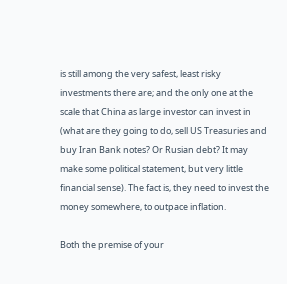is still among the very safest, least risky investments there are; and the only one at the scale that China as large investor can invest in (what are they going to do, sell US Treasuries and buy Iran Bank notes? Or Rusian debt? It may make some political statement, but very little financial sense). The fact is, they need to invest the money somewhere, to outpace inflation.

Both the premise of your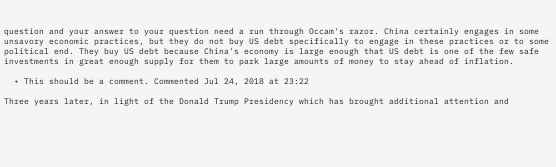question and your answer to your question need a run through Occam's razor. China certainly engages in some unsavory economic practices, but they do not buy US debt specifically to engage in these practices or to some political end. They buy US debt because China's economy is large enough that US debt is one of the few safe investments in great enough supply for them to park large amounts of money to stay ahead of inflation.

  • This should be a comment. Commented Jul 24, 2018 at 23:22

Three years later, in light of the Donald Trump Presidency which has brought additional attention and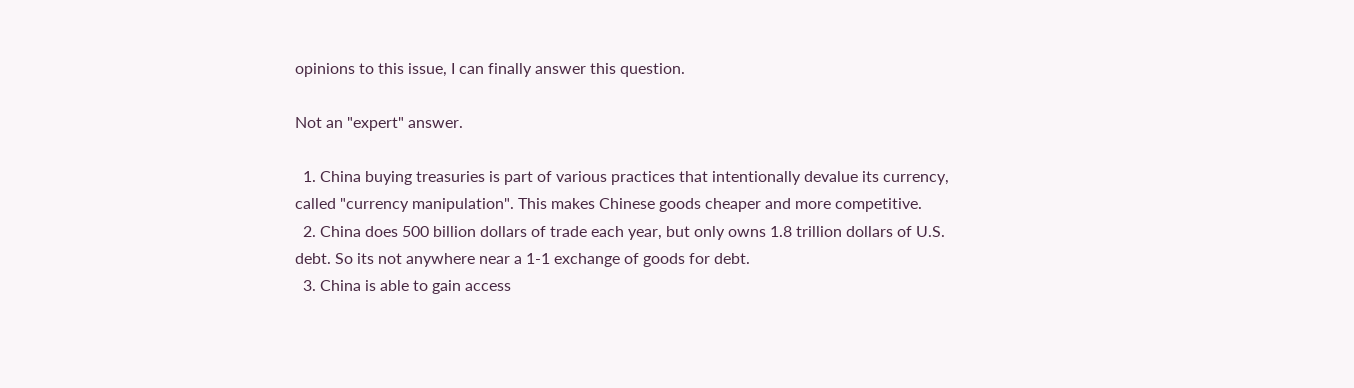opinions to this issue, I can finally answer this question.

Not an "expert" answer.

  1. China buying treasuries is part of various practices that intentionally devalue its currency, called "currency manipulation". This makes Chinese goods cheaper and more competitive.
  2. China does 500 billion dollars of trade each year, but only owns 1.8 trillion dollars of U.S. debt. So its not anywhere near a 1-1 exchange of goods for debt.
  3. China is able to gain access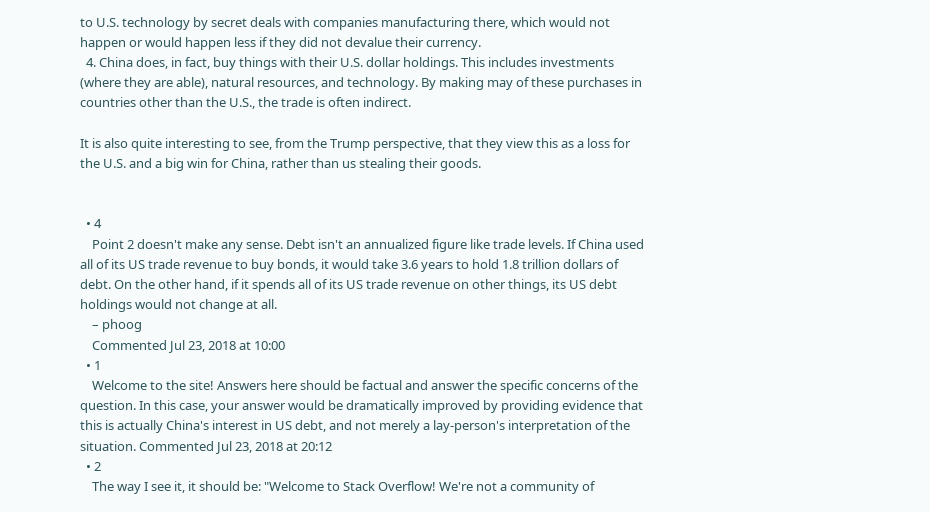to U.S. technology by secret deals with companies manufacturing there, which would not happen or would happen less if they did not devalue their currency.
  4. China does, in fact, buy things with their U.S. dollar holdings. This includes investments (where they are able), natural resources, and technology. By making may of these purchases in countries other than the U.S., the trade is often indirect.

It is also quite interesting to see, from the Trump perspective, that they view this as a loss for the U.S. and a big win for China, rather than us stealing their goods.


  • 4
    Point 2 doesn't make any sense. Debt isn't an annualized figure like trade levels. If China used all of its US trade revenue to buy bonds, it would take 3.6 years to hold 1.8 trillion dollars of debt. On the other hand, if it spends all of its US trade revenue on other things, its US debt holdings would not change at all.
    – phoog
    Commented Jul 23, 2018 at 10:00
  • 1
    Welcome to the site! Answers here should be factual and answer the specific concerns of the question. In this case, your answer would be dramatically improved by providing evidence that this is actually China's interest in US debt, and not merely a lay-person's interpretation of the situation. Commented Jul 23, 2018 at 20:12
  • 2
    The way I see it, it should be: "Welcome to Stack Overflow! We're not a community of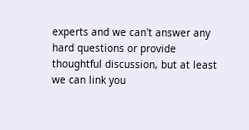experts and we can't answer any hard questions or provide thoughtful discussion, but at least we can link you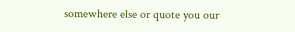somewhere else or quote you our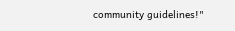community guidelines!"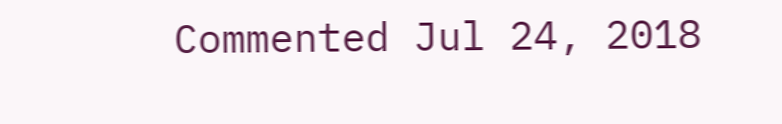Commented Jul 24, 2018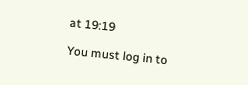at 19:19

You must log in to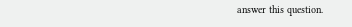answer this question.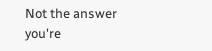Not the answer you're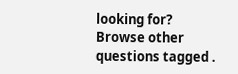looking for? Browse other questions tagged .